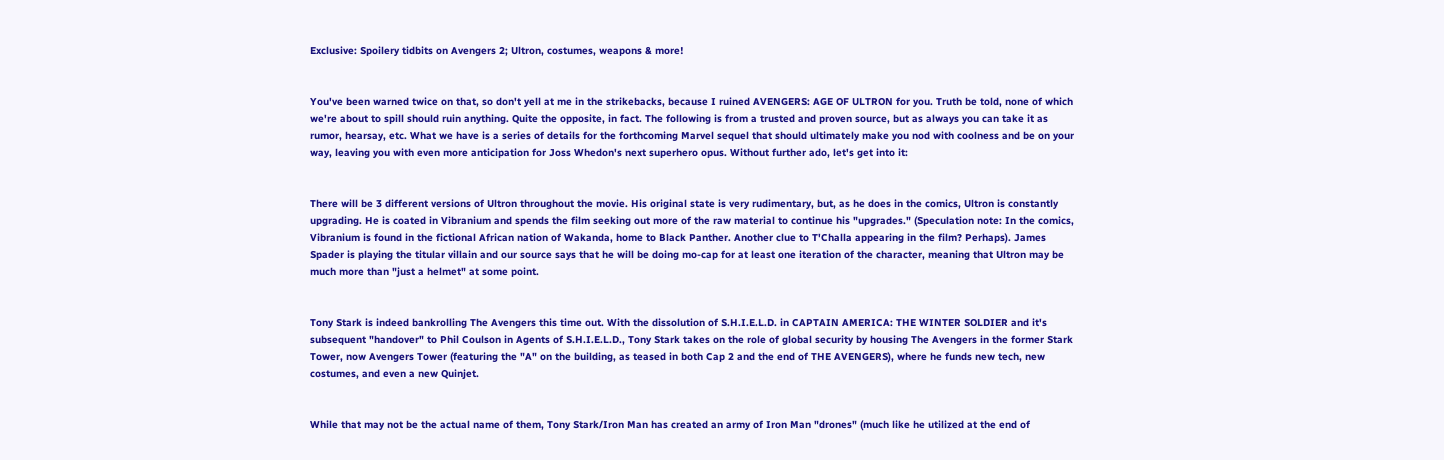Exclusive: Spoilery tidbits on Avengers 2; Ultron, costumes, weapons & more!


You've been warned twice on that, so don't yell at me in the strikebacks, because I ruined AVENGERS: AGE OF ULTRON for you. Truth be told, none of which we're about to spill should ruin anything. Quite the opposite, in fact. The following is from a trusted and proven source, but as always you can take it as rumor, hearsay, etc. What we have is a series of details for the forthcoming Marvel sequel that should ultimately make you nod with coolness and be on your way, leaving you with even more anticipation for Joss Whedon's next superhero opus. Without further ado, let's get into it:


There will be 3 different versions of Ultron throughout the movie. His original state is very rudimentary, but, as he does in the comics, Ultron is constantly upgrading. He is coated in Vibranium and spends the film seeking out more of the raw material to continue his "upgrades." (Speculation note: In the comics, Vibranium is found in the fictional African nation of Wakanda, home to Black Panther. Another clue to T'Challa appearing in the film? Perhaps). James Spader is playing the titular villain and our source says that he will be doing mo-cap for at least one iteration of the character, meaning that Ultron may be much more than "just a helmet" at some point.


Tony Stark is indeed bankrolling The Avengers this time out. With the dissolution of S.H.I.E.L.D. in CAPTAIN AMERICA: THE WINTER SOLDIER and it's subsequent "handover" to Phil Coulson in Agents of S.H.I.E.L.D., Tony Stark takes on the role of global security by housing The Avengers in the former Stark Tower, now Avengers Tower (featuring the "A" on the building, as teased in both Cap 2 and the end of THE AVENGERS), where he funds new tech, new costumes, and even a new Quinjet.


While that may not be the actual name of them, Tony Stark/Iron Man has created an army of Iron Man "drones" (much like he utilized at the end of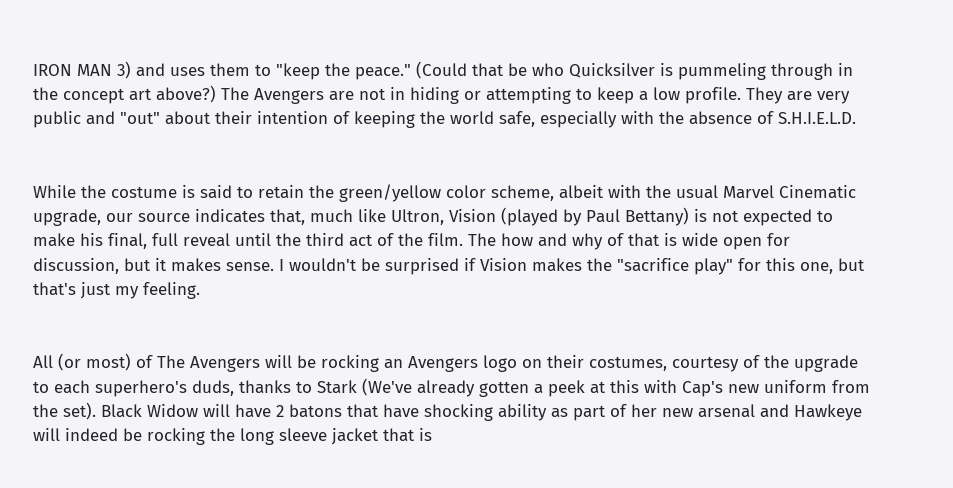IRON MAN 3) and uses them to "keep the peace." (Could that be who Quicksilver is pummeling through in the concept art above?) The Avengers are not in hiding or attempting to keep a low profile. They are very public and "out" about their intention of keeping the world safe, especially with the absence of S.H.I.E.L.D.


While the costume is said to retain the green/yellow color scheme, albeit with the usual Marvel Cinematic upgrade, our source indicates that, much like Ultron, Vision (played by Paul Bettany) is not expected to make his final, full reveal until the third act of the film. The how and why of that is wide open for discussion, but it makes sense. I wouldn't be surprised if Vision makes the "sacrifice play" for this one, but that's just my feeling.


All (or most) of The Avengers will be rocking an Avengers logo on their costumes, courtesy of the upgrade to each superhero's duds, thanks to Stark (We've already gotten a peek at this with Cap's new uniform from the set). Black Widow will have 2 batons that have shocking ability as part of her new arsenal and Hawkeye will indeed be rocking the long sleeve jacket that is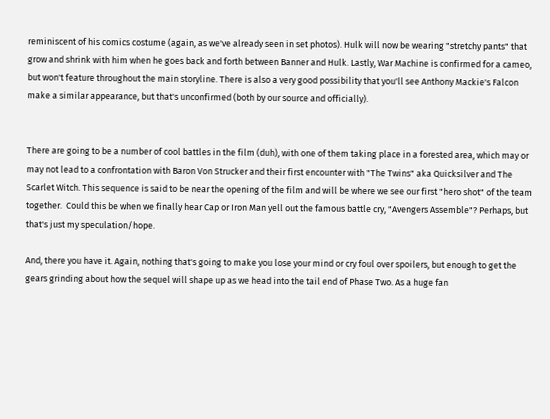reminiscent of his comics costume (again, as we've already seen in set photos). Hulk will now be wearing "stretchy pants" that grow and shrink with him when he goes back and forth between Banner and Hulk. Lastly, War Machine is confirmed for a cameo, but won't feature throughout the main storyline. There is also a very good possibility that you'll see Anthony Mackie's Falcon make a similar appearance, but that's unconfirmed (both by our source and officially).


There are going to be a number of cool battles in the film (duh), with one of them taking place in a forested area, which may or may not lead to a confrontation with Baron Von Strucker and their first encounter with "The Twins" aka Quicksilver and The Scarlet Witch. This sequence is said to be near the opening of the film and will be where we see our first "hero shot" of the team together.  Could this be when we finally hear Cap or Iron Man yell out the famous battle cry, "Avengers Assemble"? Perhaps, but that's just my speculation/hope.

And, there you have it. Again, nothing that's going to make you lose your mind or cry foul over spoilers, but enough to get the gears grinding about how the sequel will shape up as we head into the tail end of Phase Two. As a huge fan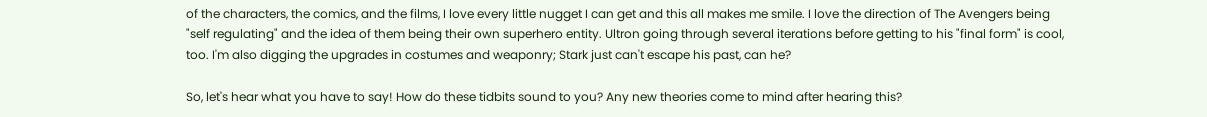of the characters, the comics, and the films, I love every little nugget I can get and this all makes me smile. I love the direction of The Avengers being "self regulating" and the idea of them being their own superhero entity. Ultron going through several iterations before getting to his "final form" is cool, too. I'm also digging the upgrades in costumes and weaponry; Stark just can't escape his past, can he?

So, let's hear what you have to say! How do these tidbits sound to you? Any new theories come to mind after hearing this?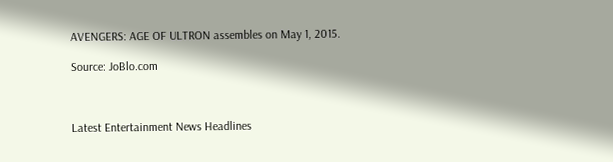AVENGERS: AGE OF ULTRON assembles on May 1, 2015.

Source: JoBlo.com



Latest Entertainment News Headlines